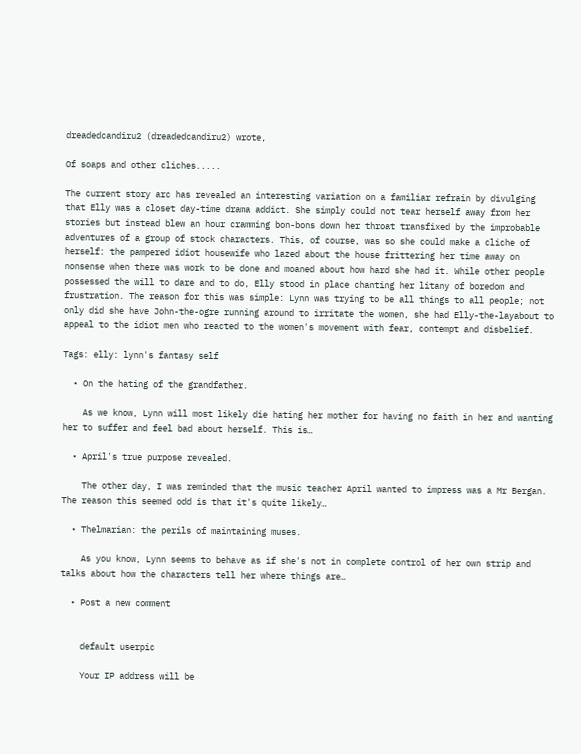dreadedcandiru2 (dreadedcandiru2) wrote,

Of soaps and other cliches.....

The current story arc has revealed an interesting variation on a familiar refrain by divulging that Elly was a closet day-time drama addict. She simply could not tear herself away from her stories but instead blew an hour cramming bon-bons down her throat transfixed by the improbable adventures of a group of stock characters. This, of course, was so she could make a cliche of herself: the pampered idiot housewife who lazed about the house frittering her time away on nonsense when there was work to be done and moaned about how hard she had it. While other people possessed the will to dare and to do, Elly stood in place chanting her litany of boredom and frustration. The reason for this was simple: Lynn was trying to be all things to all people; not only did she have John-the-ogre running around to irritate the women, she had Elly-the-layabout to appeal to the idiot men who reacted to the women's movement with fear, contempt and disbelief.

Tags: elly: lynn's fantasy self

  • On the hating of the grandfather.

    As we know, Lynn will most likely die hating her mother for having no faith in her and wanting her to suffer and feel bad about herself. This is…

  • April's true purpose revealed.

    The other day, I was reminded that the music teacher April wanted to impress was a Mr Bergan. The reason this seemed odd is that it's quite likely…

  • Thelmarian: the perils of maintaining muses.

    As you know, Lynn seems to behave as if she's not in complete control of her own strip and talks about how the characters tell her where things are…

  • Post a new comment


    default userpic

    Your IP address will be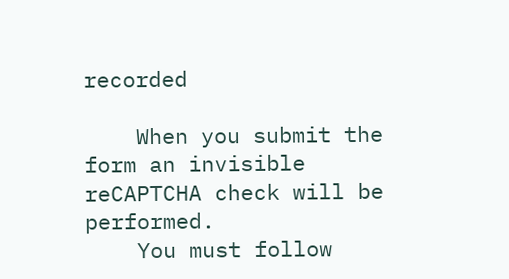recorded

    When you submit the form an invisible reCAPTCHA check will be performed.
    You must follow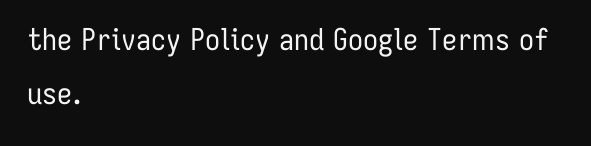the Privacy Policy and Google Terms of use.